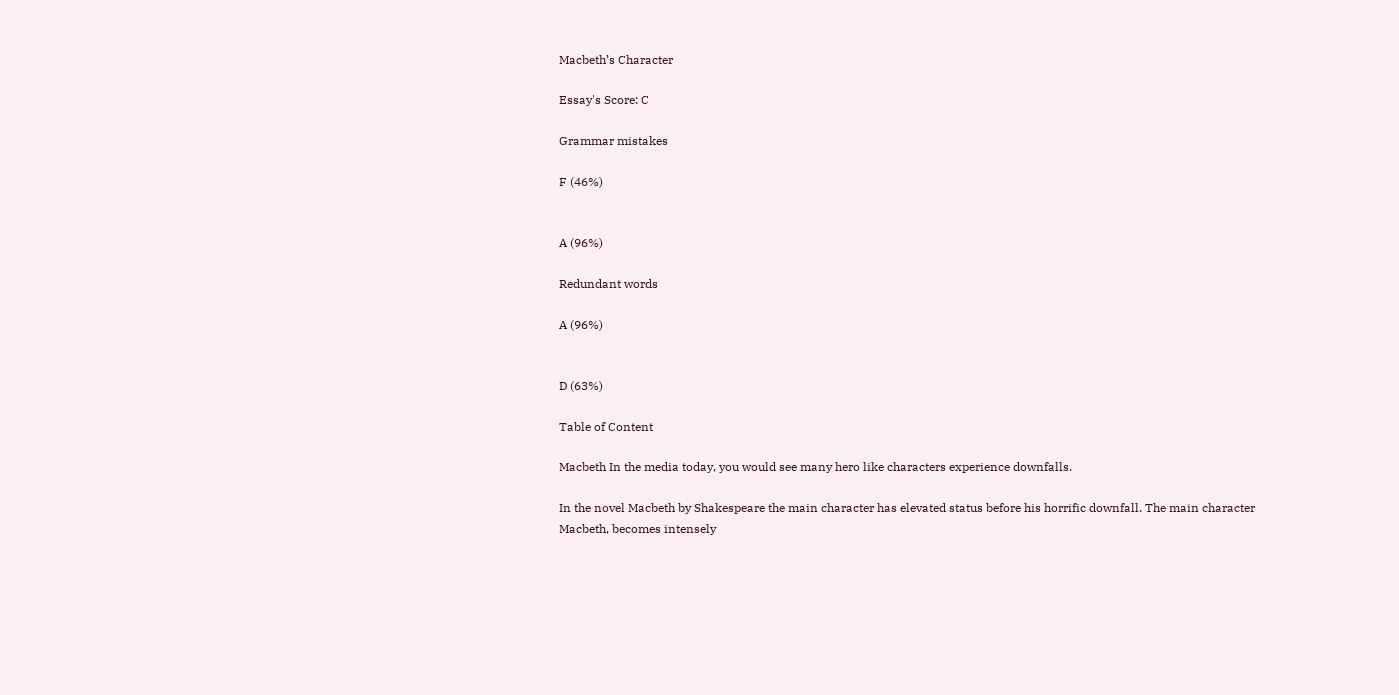Macbeth’s Character

Essay's Score: C

Grammar mistakes

F (46%)


A (96%)

Redundant words

A (96%)


D (63%)

Table of Content

Macbeth In the media today, you would see many hero like characters experience downfalls.

In the novel Macbeth by Shakespeare the main character has elevated status before his horrific downfall. The main character Macbeth, becomes intensely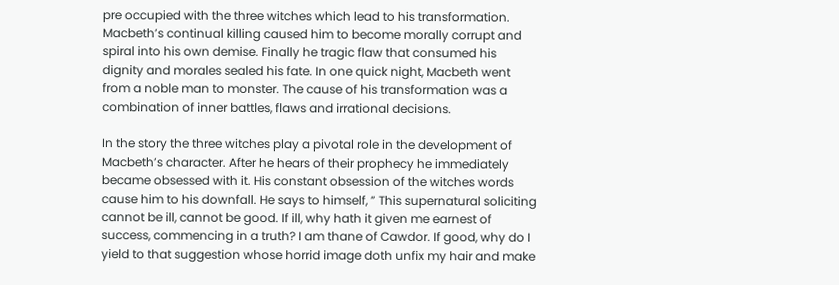pre occupied with the three witches which lead to his transformation. Macbeth’s continual killing caused him to become morally corrupt and spiral into his own demise. Finally he tragic flaw that consumed his dignity and morales sealed his fate. In one quick night, Macbeth went from a noble man to monster. The cause of his transformation was a combination of inner battles, flaws and irrational decisions.

In the story the three witches play a pivotal role in the development of Macbeth’s character. After he hears of their prophecy he immediately became obsessed with it. His constant obsession of the witches words cause him to his downfall. He says to himself, ” This supernatural soliciting cannot be ill, cannot be good. If ill, why hath it given me earnest of success, commencing in a truth? I am thane of Cawdor. If good, why do I yield to that suggestion whose horrid image doth unfix my hair and make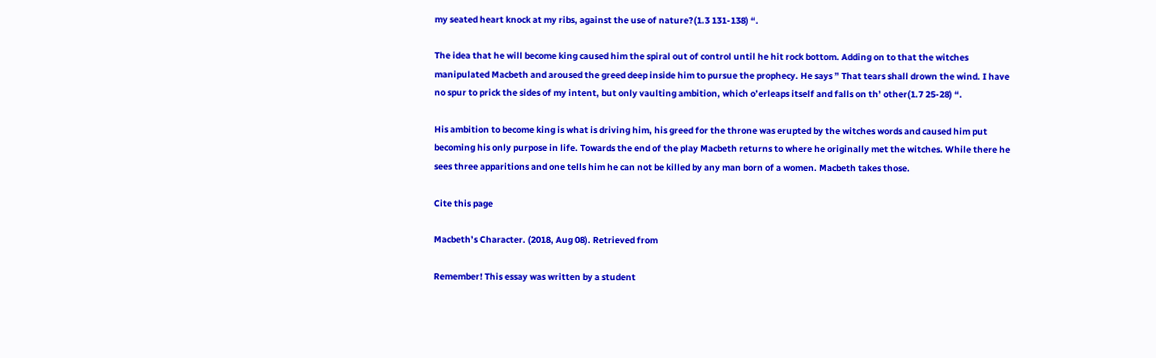my seated heart knock at my ribs, against the use of nature?(1.3 131-138) “.

The idea that he will become king caused him the spiral out of control until he hit rock bottom. Adding on to that the witches manipulated Macbeth and aroused the greed deep inside him to pursue the prophecy. He says ” That tears shall drown the wind. I have no spur to prick the sides of my intent, but only vaulting ambition, which o’erleaps itself and falls on th’ other(1.7 25-28) “.

His ambition to become king is what is driving him, his greed for the throne was erupted by the witches words and caused him put becoming his only purpose in life. Towards the end of the play Macbeth returns to where he originally met the witches. While there he sees three apparitions and one tells him he can not be killed by any man born of a women. Macbeth takes those.

Cite this page

Macbeth’s Character. (2018, Aug 08). Retrieved from

Remember! This essay was written by a student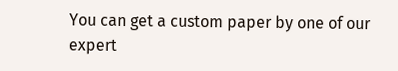You can get a custom paper by one of our expert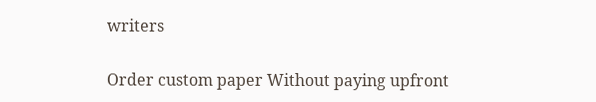writers

Order custom paper Without paying upfront